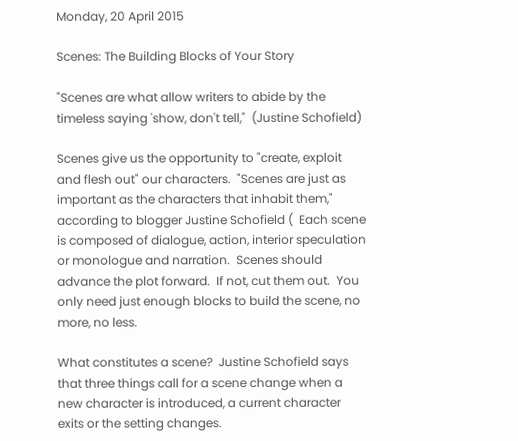Monday, 20 April 2015

Scenes: The Building Blocks of Your Story

"Scenes are what allow writers to abide by the timeless saying 'show, don't tell,"  (Justine Schofield)

Scenes give us the opportunity to "create, exploit and flesh out" our characters.  "Scenes are just as important as the characters that inhabit them," according to blogger Justine Schofield (  Each scene is composed of dialogue, action, interior speculation or monologue and narration.  Scenes should advance the plot forward.  If not, cut them out.  You only need just enough blocks to build the scene, no more, no less.

What constitutes a scene?  Justine Schofield says that three things call for a scene change when a new character is introduced, a current character exits or the setting changes.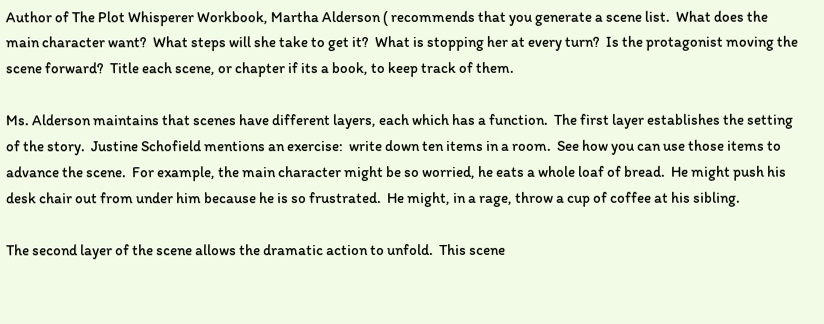Author of The Plot Whisperer Workbook, Martha Alderson ( recommends that you generate a scene list.  What does the main character want?  What steps will she take to get it?  What is stopping her at every turn?  Is the protagonist moving the scene forward?  Title each scene, or chapter if its a book, to keep track of them.

Ms. Alderson maintains that scenes have different layers, each which has a function.  The first layer establishes the setting of the story.  Justine Schofield mentions an exercise:  write down ten items in a room.  See how you can use those items to advance the scene.  For example, the main character might be so worried, he eats a whole loaf of bread.  He might push his desk chair out from under him because he is so frustrated.  He might, in a rage, throw a cup of coffee at his sibling.

The second layer of the scene allows the dramatic action to unfold.  This scene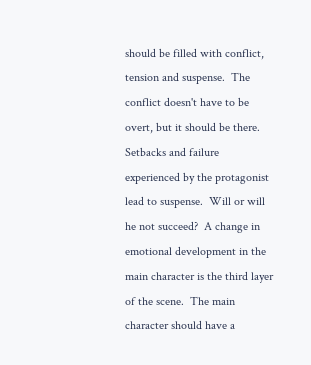should be filled with conflict, tension and suspense.  The conflict doesn't have to be overt, but it should be there.  Setbacks and failure experienced by the protagonist lead to suspense.  Will or will he not succeed?  A change in emotional development in the main character is the third layer of the scene.  The main character should have a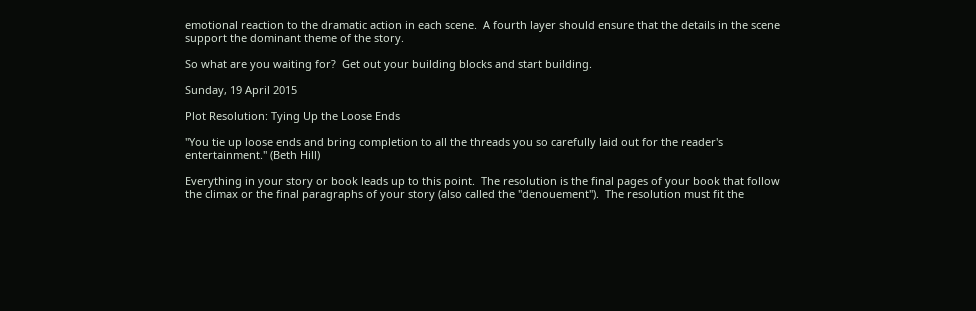emotional reaction to the dramatic action in each scene.  A fourth layer should ensure that the details in the scene support the dominant theme of the story.

So what are you waiting for?  Get out your building blocks and start building.

Sunday, 19 April 2015

Plot Resolution: Tying Up the Loose Ends

"You tie up loose ends and bring completion to all the threads you so carefully laid out for the reader's entertainment." (Beth Hill)

Everything in your story or book leads up to this point.  The resolution is the final pages of your book that follow the climax or the final paragraphs of your story (also called the "denouement").  The resolution must fit the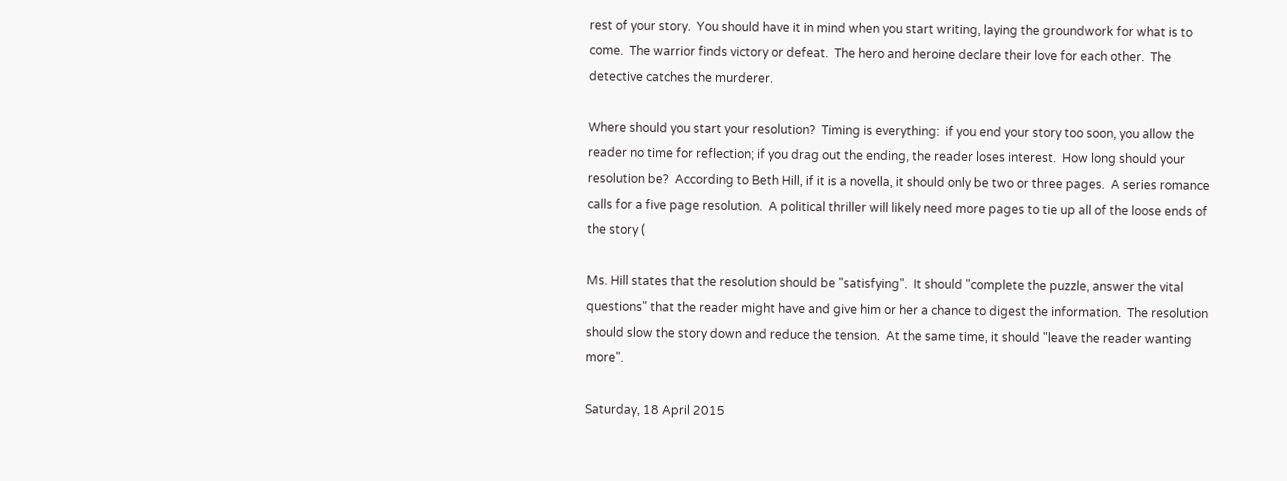rest of your story.  You should have it in mind when you start writing, laying the groundwork for what is to come.  The warrior finds victory or defeat.  The hero and heroine declare their love for each other.  The detective catches the murderer.

Where should you start your resolution?  Timing is everything:  if you end your story too soon, you allow the reader no time for reflection; if you drag out the ending, the reader loses interest.  How long should your resolution be?  According to Beth Hill, if it is a novella, it should only be two or three pages.  A series romance calls for a five page resolution.  A political thriller will likely need more pages to tie up all of the loose ends of the story (

Ms. Hill states that the resolution should be "satisfying".  It should "complete the puzzle, answer the vital questions" that the reader might have and give him or her a chance to digest the information.  The resolution should slow the story down and reduce the tension.  At the same time, it should "leave the reader wanting more".

Saturday, 18 April 2015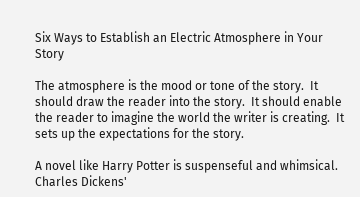Six Ways to Establish an Electric Atmosphere in Your Story

The atmosphere is the mood or tone of the story.  It should draw the reader into the story.  It should enable the reader to imagine the world the writer is creating.  It sets up the expectations for the story.

A novel like Harry Potter is suspenseful and whimsical.  Charles Dickens'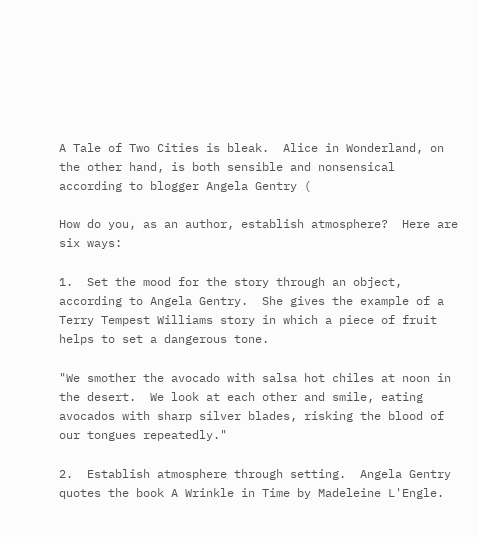A Tale of Two Cities is bleak.  Alice in Wonderland, on the other hand, is both sensible and nonsensical according to blogger Angela Gentry (

How do you, as an author, establish atmosphere?  Here are six ways:

1.  Set the mood for the story through an object, according to Angela Gentry.  She gives the example of a Terry Tempest Williams story in which a piece of fruit helps to set a dangerous tone.

"We smother the avocado with salsa hot chiles at noon in the desert.  We look at each other and smile, eating avocados with sharp silver blades, risking the blood of our tongues repeatedly."

2.  Establish atmosphere through setting.  Angela Gentry quotes the book A Wrinkle in Time by Madeleine L'Engle.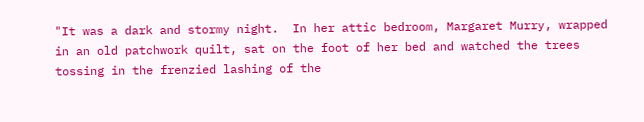"It was a dark and stormy night.  In her attic bedroom, Margaret Murry, wrapped in an old patchwork quilt, sat on the foot of her bed and watched the trees tossing in the frenzied lashing of the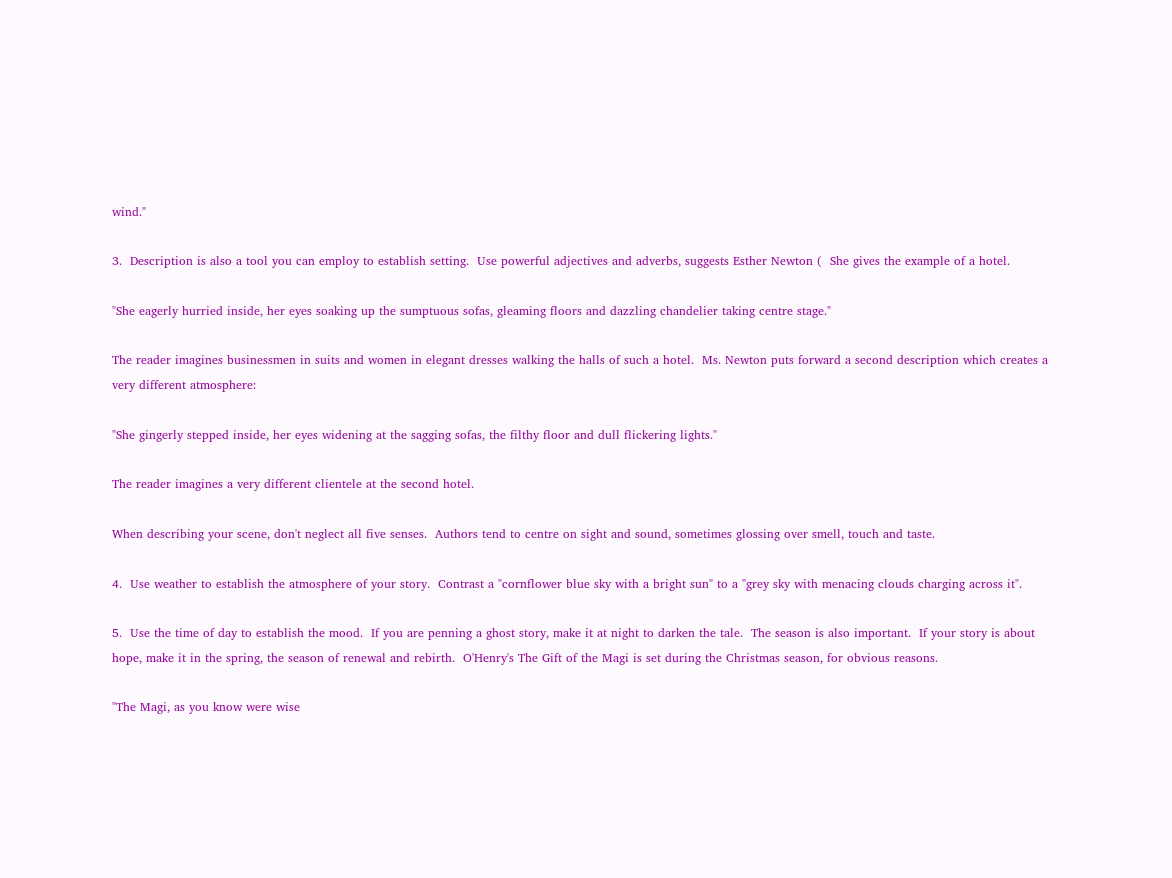wind."

3.  Description is also a tool you can employ to establish setting.  Use powerful adjectives and adverbs, suggests Esther Newton (  She gives the example of a hotel.

"She eagerly hurried inside, her eyes soaking up the sumptuous sofas, gleaming floors and dazzling chandelier taking centre stage."

The reader imagines businessmen in suits and women in elegant dresses walking the halls of such a hotel.  Ms. Newton puts forward a second description which creates a very different atmosphere:

"She gingerly stepped inside, her eyes widening at the sagging sofas, the filthy floor and dull flickering lights."

The reader imagines a very different clientele at the second hotel.

When describing your scene, don't neglect all five senses.  Authors tend to centre on sight and sound, sometimes glossing over smell, touch and taste.

4.  Use weather to establish the atmosphere of your story.  Contrast a "cornflower blue sky with a bright sun" to a "grey sky with menacing clouds charging across it".

5.  Use the time of day to establish the mood.  If you are penning a ghost story, make it at night to darken the tale.  The season is also important.  If your story is about hope, make it in the spring, the season of renewal and rebirth.  O'Henry's The Gift of the Magi is set during the Christmas season, for obvious reasons.

"The Magi, as you know were wise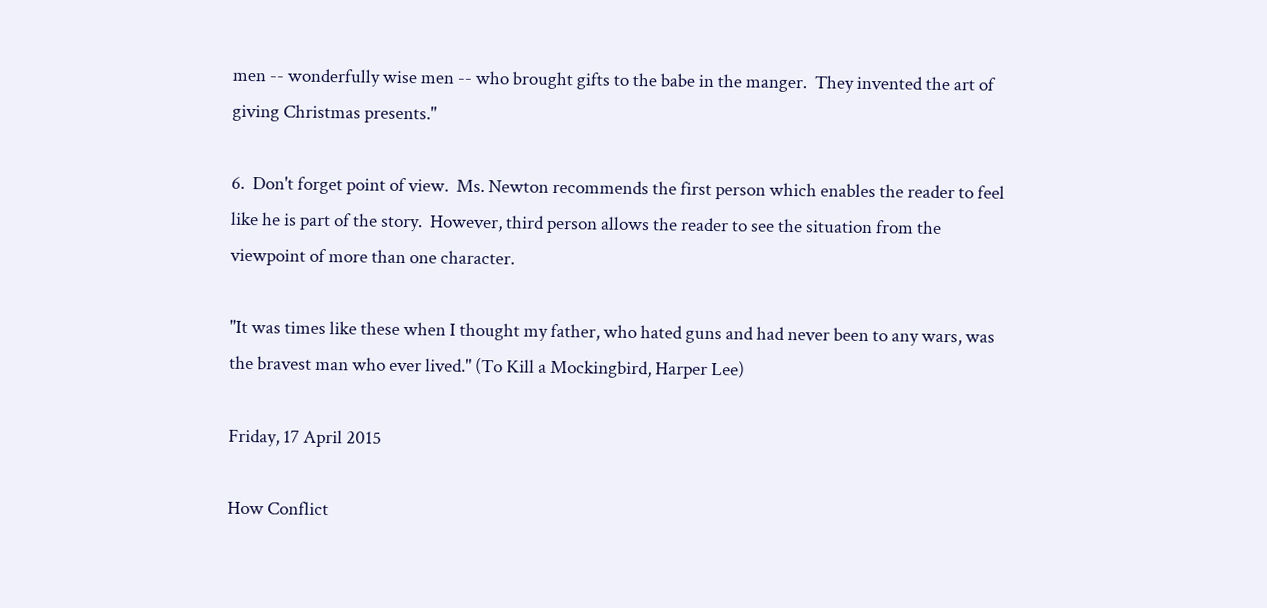men -- wonderfully wise men -- who brought gifts to the babe in the manger.  They invented the art of giving Christmas presents."

6.  Don't forget point of view.  Ms. Newton recommends the first person which enables the reader to feel like he is part of the story.  However, third person allows the reader to see the situation from the viewpoint of more than one character.

"It was times like these when I thought my father, who hated guns and had never been to any wars, was the bravest man who ever lived." (To Kill a Mockingbird, Harper Lee)

Friday, 17 April 2015

How Conflict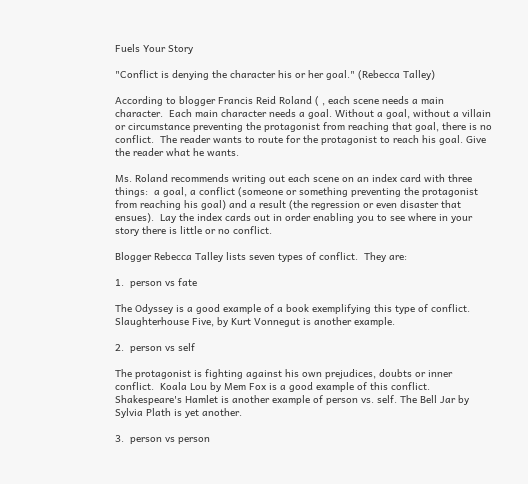Fuels Your Story

"Conflict is denying the character his or her goal." (Rebecca Talley)

According to blogger Francis Reid Roland ( , each scene needs a main character.  Each main character needs a goal. Without a goal, without a villain or circumstance preventing the protagonist from reaching that goal, there is no conflict.  The reader wants to route for the protagonist to reach his goal. Give the reader what he wants.

Ms. Roland recommends writing out each scene on an index card with three things:  a goal, a conflict (someone or something preventing the protagonist from reaching his goal) and a result (the regression or even disaster that ensues).  Lay the index cards out in order enabling you to see where in your story there is little or no conflict.

Blogger Rebecca Talley lists seven types of conflict.  They are:

1.  person vs fate

The Odyssey is a good example of a book exemplifying this type of conflict.  Slaughterhouse Five, by Kurt Vonnegut is another example.

2.  person vs self

The protagonist is fighting against his own prejudices, doubts or inner conflict.  Koala Lou by Mem Fox is a good example of this conflict.  Shakespeare's Hamlet is another example of person vs. self. The Bell Jar by Sylvia Plath is yet another.

3.  person vs person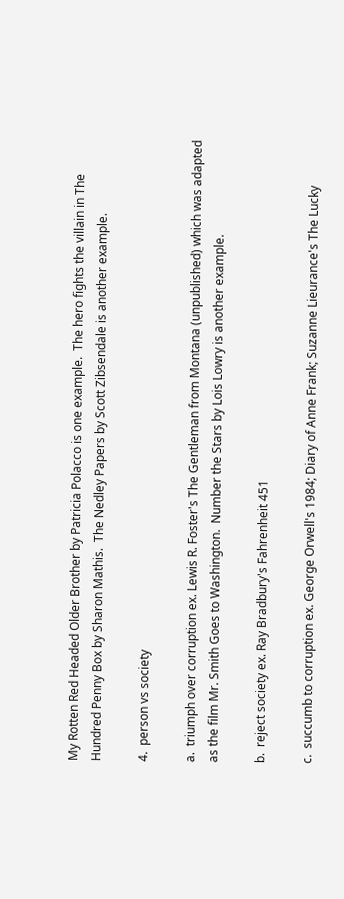My Rotten Red Headed Older Brother by Patricia Polacco is one example.  The hero fights the villain in The Hundred Penny Box by Sharon Mathis.  The Nedley Papers by Scott Zibsendale is another example.

4.  person vs society

a.  triumph over corruption ex. Lewis R. Foster's The Gentleman from Montana (unpublished) which was adapted as the film Mr. Smith Goes to Washington.  Number the Stars by Lois Lowry is another example.

b.  reject society ex. Ray Bradbury's Fahrenheit 451

c.  succumb to corruption ex. George Orwell's 1984; Diary of Anne Frank; Suzanne Lieurance's The Lucky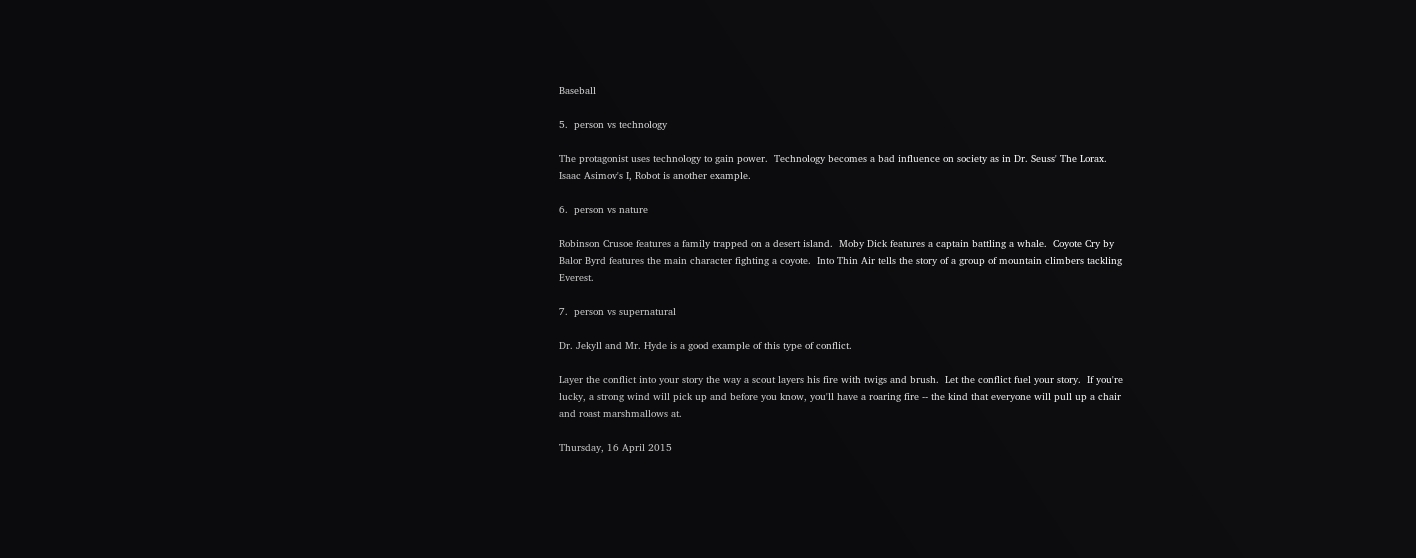Baseball

5.  person vs technology

The protagonist uses technology to gain power.  Technology becomes a bad influence on society as in Dr. Seuss' The Lorax.  Isaac Asimov's I, Robot is another example.

6.  person vs nature

Robinson Crusoe features a family trapped on a desert island.  Moby Dick features a captain battling a whale.  Coyote Cry by Balor Byrd features the main character fighting a coyote.  Into Thin Air tells the story of a group of mountain climbers tackling Everest.

7.  person vs supernatural

Dr. Jekyll and Mr. Hyde is a good example of this type of conflict.

Layer the conflict into your story the way a scout layers his fire with twigs and brush.  Let the conflict fuel your story.  If you're lucky, a strong wind will pick up and before you know, you'll have a roaring fire -- the kind that everyone will pull up a chair and roast marshmallows at.

Thursday, 16 April 2015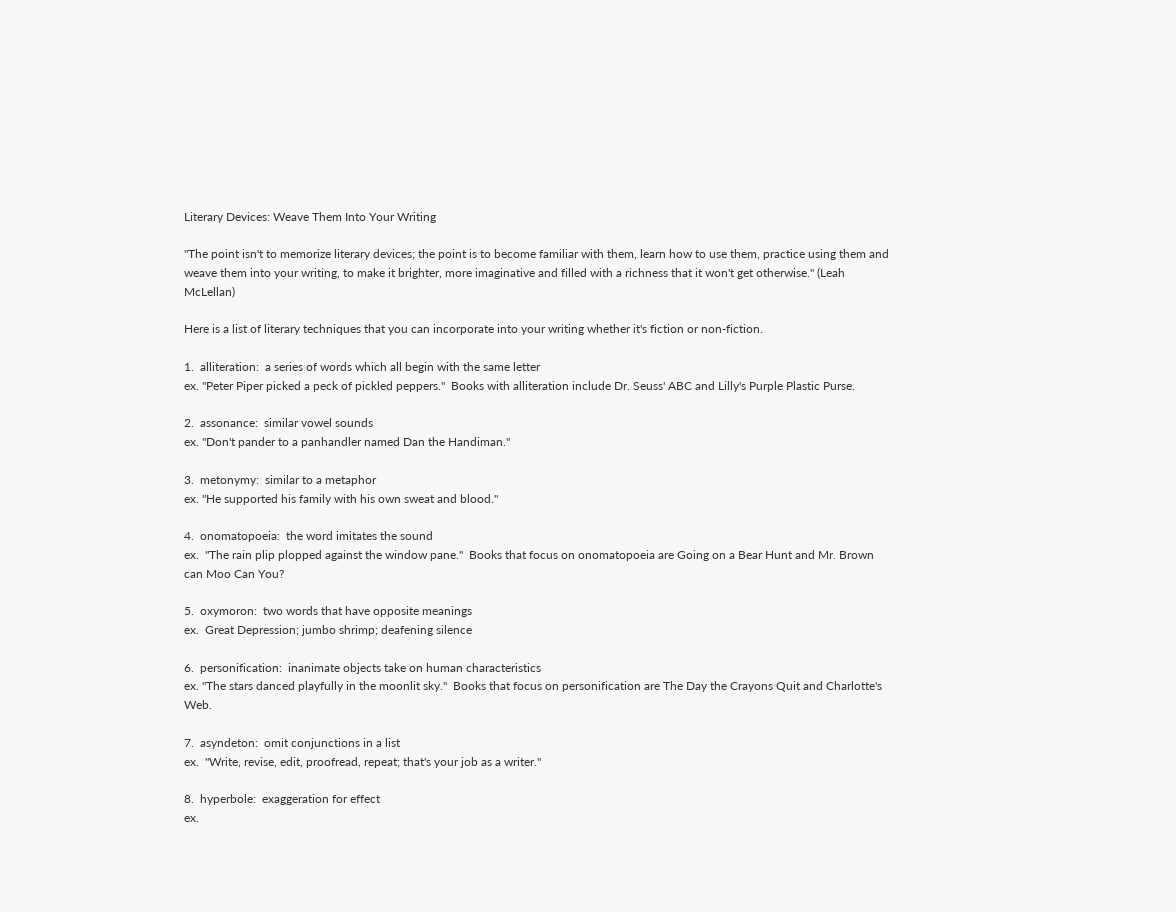Literary Devices: Weave Them Into Your Writing

"The point isn't to memorize literary devices; the point is to become familiar with them, learn how to use them, practice using them and weave them into your writing, to make it brighter, more imaginative and filled with a richness that it won't get otherwise." (Leah McLellan)

Here is a list of literary techniques that you can incorporate into your writing whether it's fiction or non-fiction.

1.  alliteration:  a series of words which all begin with the same letter
ex. "Peter Piper picked a peck of pickled peppers."  Books with alliteration include Dr. Seuss' ABC and Lilly's Purple Plastic Purse.

2.  assonance:  similar vowel sounds
ex. "Don't pander to a panhandler named Dan the Handiman."

3.  metonymy:  similar to a metaphor
ex. "He supported his family with his own sweat and blood."

4.  onomatopoeia:  the word imitates the sound
ex.  "The rain plip plopped against the window pane."  Books that focus on onomatopoeia are Going on a Bear Hunt and Mr. Brown can Moo Can You?

5.  oxymoron:  two words that have opposite meanings
ex.  Great Depression; jumbo shrimp; deafening silence

6.  personification:  inanimate objects take on human characteristics
ex. "The stars danced playfully in the moonlit sky."  Books that focus on personification are The Day the Crayons Quit and Charlotte's Web.

7.  asyndeton:  omit conjunctions in a list
ex.  "Write, revise, edit, proofread, repeat; that's your job as a writer."

8.  hyperbole:  exaggeration for effect
ex.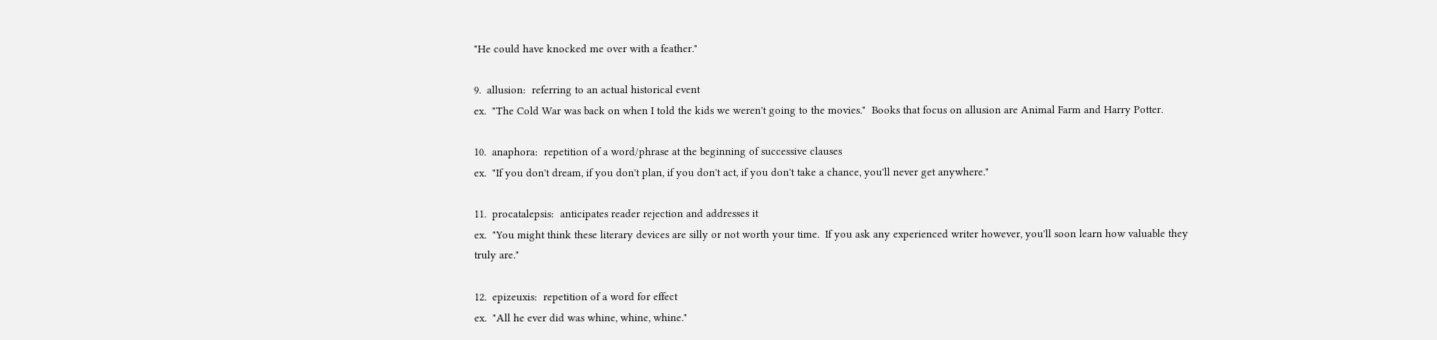"He could have knocked me over with a feather."

9.  allusion:  referring to an actual historical event
ex.  "The Cold War was back on when I told the kids we weren't going to the movies."  Books that focus on allusion are Animal Farm and Harry Potter.

10.  anaphora:  repetition of a word/phrase at the beginning of successive clauses
ex.  "If you don't dream, if you don't plan, if you don't act, if you don't take a chance, you'll never get anywhere."

11.  procatalepsis:  anticipates reader rejection and addresses it
ex.  "You might think these literary devices are silly or not worth your time.  If you ask any experienced writer however, you'll soon learn how valuable they truly are."

12.  epizeuxis:  repetition of a word for effect
ex.  "All he ever did was whine, whine, whine."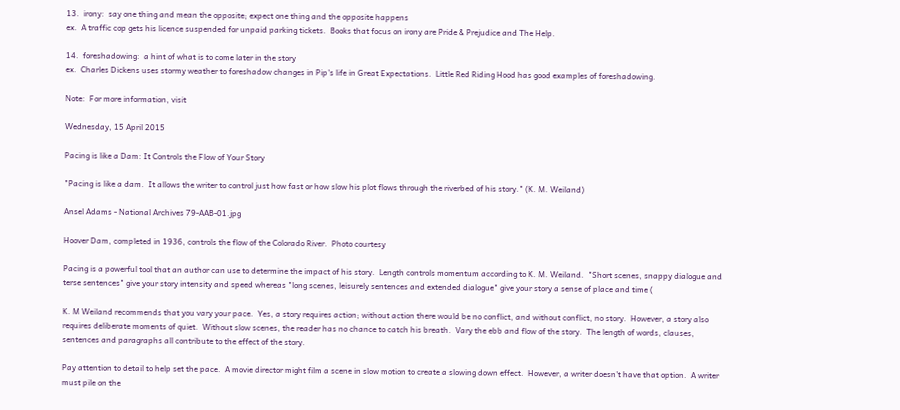13.  irony:  say one thing and mean the opposite; expect one thing and the opposite happens
ex.  A traffic cop gets his licence suspended for unpaid parking tickets.  Books that focus on irony are Pride & Prejudice and The Help.

14.  foreshadowing:  a hint of what is to come later in the story
ex.  Charles Dickens uses stormy weather to foreshadow changes in Pip's life in Great Expectations.  Little Red Riding Hood has good examples of foreshadowing.

Note:  For more information, visit

Wednesday, 15 April 2015

Pacing is like a Dam: It Controls the Flow of Your Story

"Pacing is like a dam.  It allows the writer to control just how fast or how slow his plot flows through the riverbed of his story." (K. M. Weiland)

Ansel Adams - National Archives 79-AAB-01.jpg

Hoover Dam, completed in 1936, controls the flow of the Colorado River.  Photo courtesy

Pacing is a powerful tool that an author can use to determine the impact of his story.  Length controls momentum according to K. M. Weiland.  "Short scenes, snappy dialogue and terse sentences" give your story intensity and speed whereas "long scenes, leisurely sentences and extended dialogue" give your story a sense of place and time (

K. M Weiland recommends that you vary your pace.  Yes, a story requires action; without action there would be no conflict, and without conflict, no story.  However, a story also requires deliberate moments of quiet.  Without slow scenes, the reader has no chance to catch his breath.  Vary the ebb and flow of the story.  The length of words, clauses, sentences and paragraphs all contribute to the effect of the story.

Pay attention to detail to help set the pace.  A movie director might film a scene in slow motion to create a slowing down effect.  However, a writer doesn't have that option.  A writer must pile on the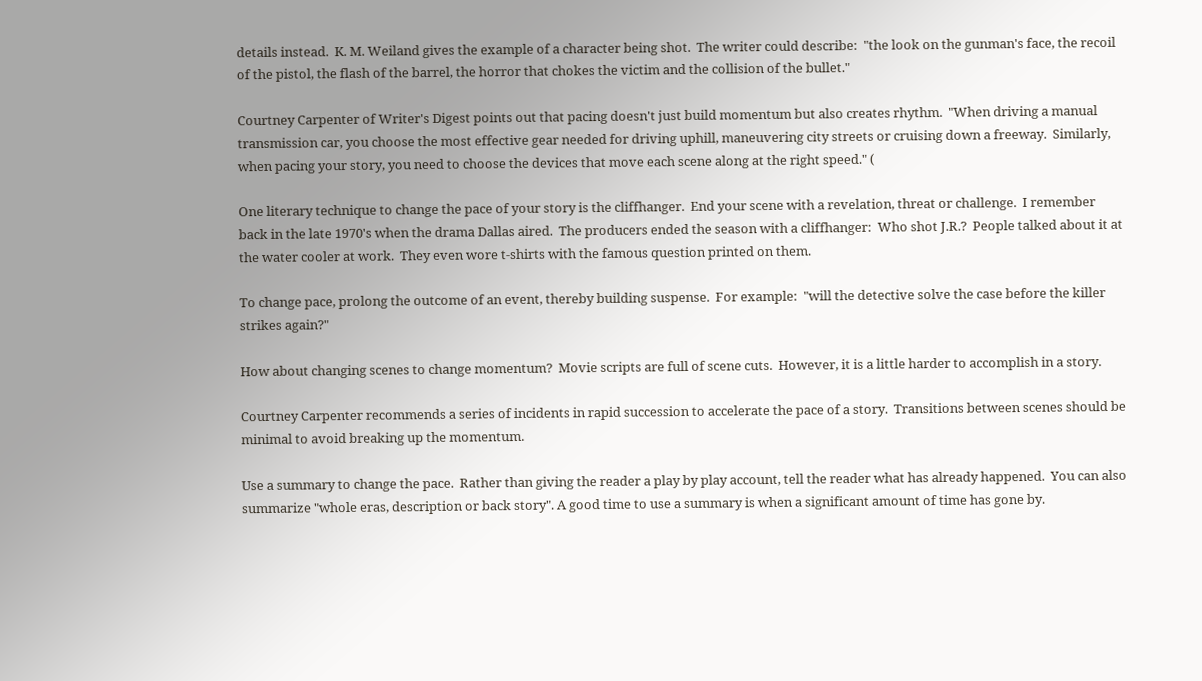details instead.  K. M. Weiland gives the example of a character being shot.  The writer could describe:  "the look on the gunman's face, the recoil of the pistol, the flash of the barrel, the horror that chokes the victim and the collision of the bullet."

Courtney Carpenter of Writer's Digest points out that pacing doesn't just build momentum but also creates rhythm.  "When driving a manual transmission car, you choose the most effective gear needed for driving uphill, maneuvering city streets or cruising down a freeway.  Similarly, when pacing your story, you need to choose the devices that move each scene along at the right speed." (

One literary technique to change the pace of your story is the cliffhanger.  End your scene with a revelation, threat or challenge.  I remember back in the late 1970's when the drama Dallas aired.  The producers ended the season with a cliffhanger:  Who shot J.R.?  People talked about it at the water cooler at work.  They even wore t-shirts with the famous question printed on them.

To change pace, prolong the outcome of an event, thereby building suspense.  For example:  "will the detective solve the case before the killer strikes again?"

How about changing scenes to change momentum?  Movie scripts are full of scene cuts.  However, it is a little harder to accomplish in a story.

Courtney Carpenter recommends a series of incidents in rapid succession to accelerate the pace of a story.  Transitions between scenes should be minimal to avoid breaking up the momentum.

Use a summary to change the pace.  Rather than giving the reader a play by play account, tell the reader what has already happened.  You can also summarize "whole eras, description or back story". A good time to use a summary is when a significant amount of time has gone by.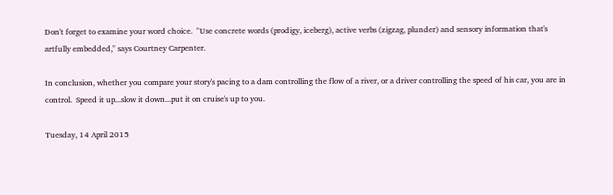Don't forget to examine your word choice.  "Use concrete words (prodigy, iceberg), active verbs (zigzag, plunder) and sensory information that's artfully embedded," says Courtney Carpenter.

In conclusion, whether you compare your story's pacing to a dam controlling the flow of a river, or a driver controlling the speed of his car, you are in control.  Speed it up...slow it down...put it on cruise's up to you.

Tuesday, 14 April 2015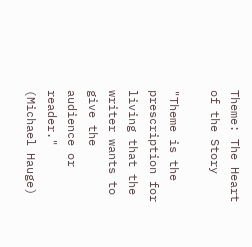Theme: The Heart of the Story

"Theme is the prescription for living that the writer wants to give the audience or reader."
(Michael Hauge)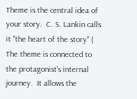Theme is the central idea of your story.  C. S. Lankin calls it "the heart of the story" (  The theme is connected to the protagonist's internal journey.  It allows the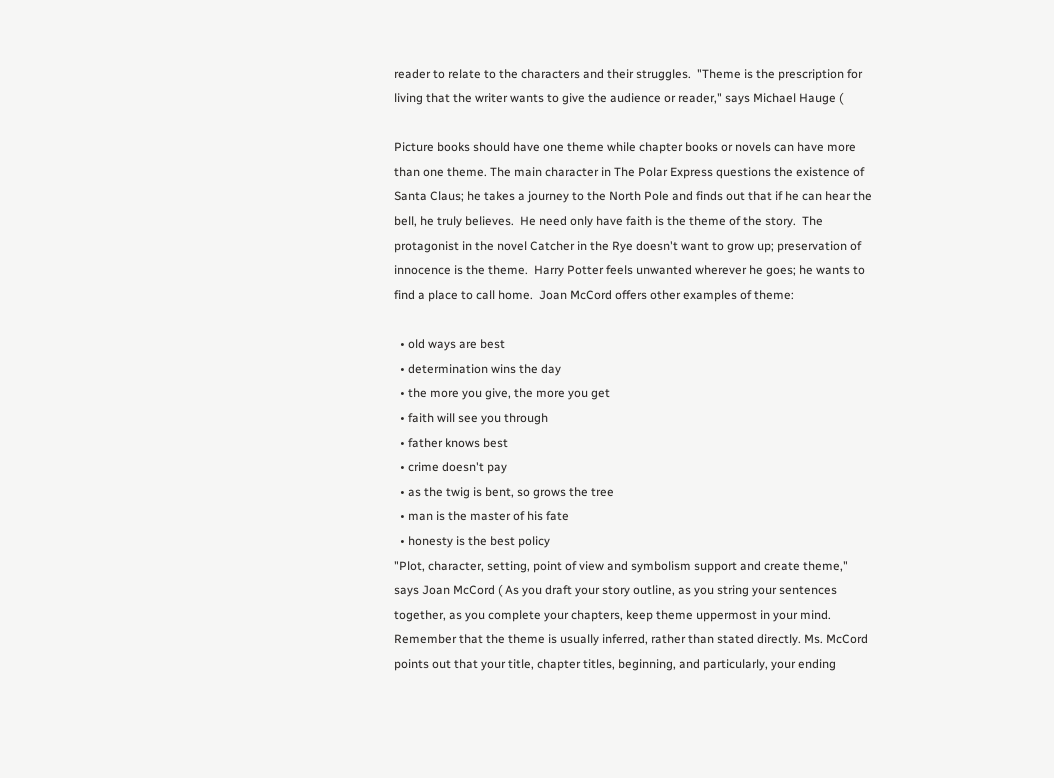reader to relate to the characters and their struggles.  "Theme is the prescription for living that the writer wants to give the audience or reader," says Michael Hauge (

Picture books should have one theme while chapter books or novels can have more than one theme. The main character in The Polar Express questions the existence of Santa Claus; he takes a journey to the North Pole and finds out that if he can hear the bell, he truly believes.  He need only have faith is the theme of the story.  The protagonist in the novel Catcher in the Rye doesn't want to grow up; preservation of innocence is the theme.  Harry Potter feels unwanted wherever he goes; he wants to find a place to call home.  Joan McCord offers other examples of theme:

  • old ways are best
  • determination wins the day
  • the more you give, the more you get
  • faith will see you through
  • father knows best
  • crime doesn't pay
  • as the twig is bent, so grows the tree
  • man is the master of his fate
  • honesty is the best policy
"Plot, character, setting, point of view and symbolism support and create theme," says Joan McCord ( As you draft your story outline, as you string your sentences together, as you complete your chapters, keep theme uppermost in your mind.  Remember that the theme is usually inferred, rather than stated directly. Ms. McCord points out that your title, chapter titles, beginning, and particularly, your ending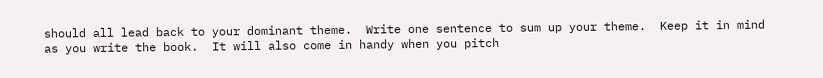should all lead back to your dominant theme.  Write one sentence to sum up your theme.  Keep it in mind as you write the book.  It will also come in handy when you pitch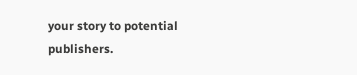your story to potential publishers.